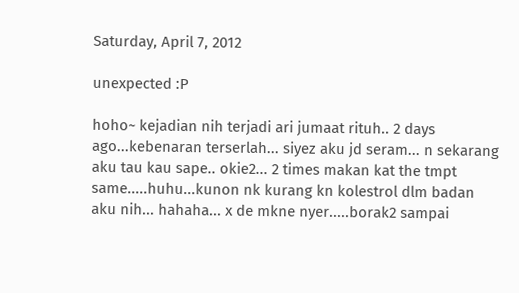Saturday, April 7, 2012

unexpected :P

hoho~ kejadian nih terjadi ari jumaat rituh.. 2 days ago...kebenaran terserlah... siyez aku jd seram... n sekarang aku tau kau sape.. okie2... 2 times makan kat the tmpt same.....huhu...kunon nk kurang kn kolestrol dlm badan aku nih... hahaha... x de mkne nyer.....borak2 sampai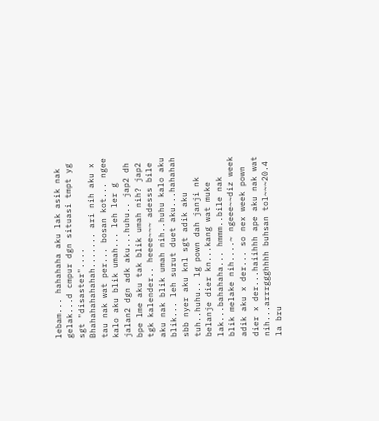lebam... hahahaha aku lak asik nak gelak...d cmpur dgn situasi tmpt yg sgt "disaster".... Bhahahahahahah....... ari nih aku x tau nak wat per... bosan kot... ngee kalo aku blik umah... leh ler g jalan2 dgn adk aku...huhu.. jap2 dh bpe lme aku tak blik umah nih? jap2 tgk kalender.. heeee~~~ adesss bile aku nak blik umah nih..huhu kalo aku blik... leh surut duet aku...hahahah sbb nyer aku knl sgt adik aku tuh..huhu.. lg pown dah janji nk belanje dier kn...kang wat muke lak...bahahaha... hmmm..bile nak blik melake nih....~ ngeee~~diz week adik aku x der... so nex week pown dier x der...haiihhh ape aku nak wat nih...arrrggghhhh buhsan tol~~~20.4 la bru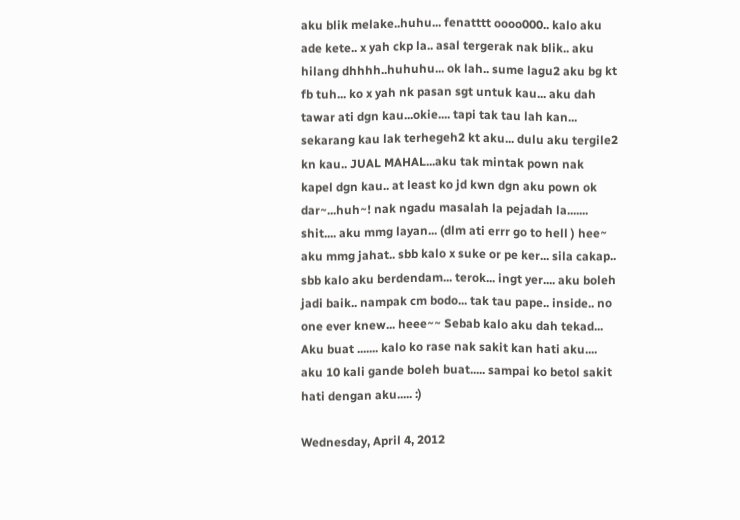aku blik melake..huhu... fenatttt oooo000.. kalo aku ade kete.. x yah ckp la.. asal tergerak nak blik.. aku hilang dhhhh..huhuhu... ok lah.. sume lagu2 aku bg kt fb tuh... ko x yah nk pasan sgt untuk kau... aku dah tawar ati dgn kau...okie.... tapi tak tau lah kan... sekarang kau lak terhegeh2 kt aku... dulu aku tergile2 kn kau.. JUAL MAHAL...aku tak mintak pown nak kapel dgn kau.. at least ko jd kwn dgn aku pown ok dar~...huh~! nak ngadu masalah la pejadah la....... shit.... aku mmg layan... (dlm ati errr go to hell ) hee~ aku mmg jahat.. sbb kalo x suke or pe ker... sila cakap.. sbb kalo aku berdendam... terok... ingt yer.... aku boleh jadi baik.. nampak cm bodo... tak tau pape.. inside.. no one ever knew... heee~~ Sebab kalo aku dah tekad... Aku buat ....... kalo ko rase nak sakit kan hati aku.... aku 10 kali gande boleh buat..... sampai ko betol sakit hati dengan aku..... :)

Wednesday, April 4, 2012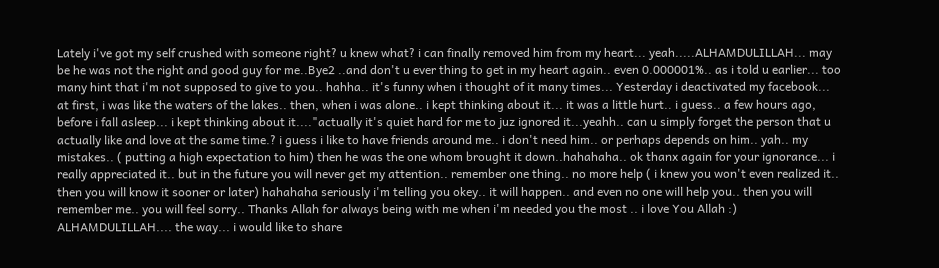Lately i've got my self crushed with someone right? u knew what? i can finally removed him from my heart... yeah.....ALHAMDULILLAH... may be he was not the right and good guy for me..Bye2 ..and don't u ever thing to get in my heart again.. even 0.000001%.. as i told u earlier... too many hint that i'm not supposed to give to you.. hahha.. it's funny when i thought of it many times... Yesterday i deactivated my facebook... at first, i was like the waters of the lakes.. then, when i was alone.. i kept thinking about it... it was a little hurt.. i guess.. a few hours ago, before i fall asleep... i kept thinking about it...."actually it's quiet hard for me to juz ignored it...yeahh.. can u simply forget the person that u actually like and love at the same time.? i guess i like to have friends around me.. i don't need him.. or perhaps depends on him.. yah.. my mistakes.. ( putting a high expectation to him) then he was the one whom brought it down..hahahaha.. ok thanx again for your ignorance... i really appreciated it.. but in the future you will never get my attention.. remember one thing.. no more help ( i knew you won't even realized it.. then you will know it sooner or later) hahahaha seriously i'm telling you okey.. it will happen.. and even no one will help you.. then you will remember me.. you will feel sorry.. Thanks Allah for always being with me when i'm needed you the most .. i love You Allah :) ALHAMDULILLAH.... the way... i would like to share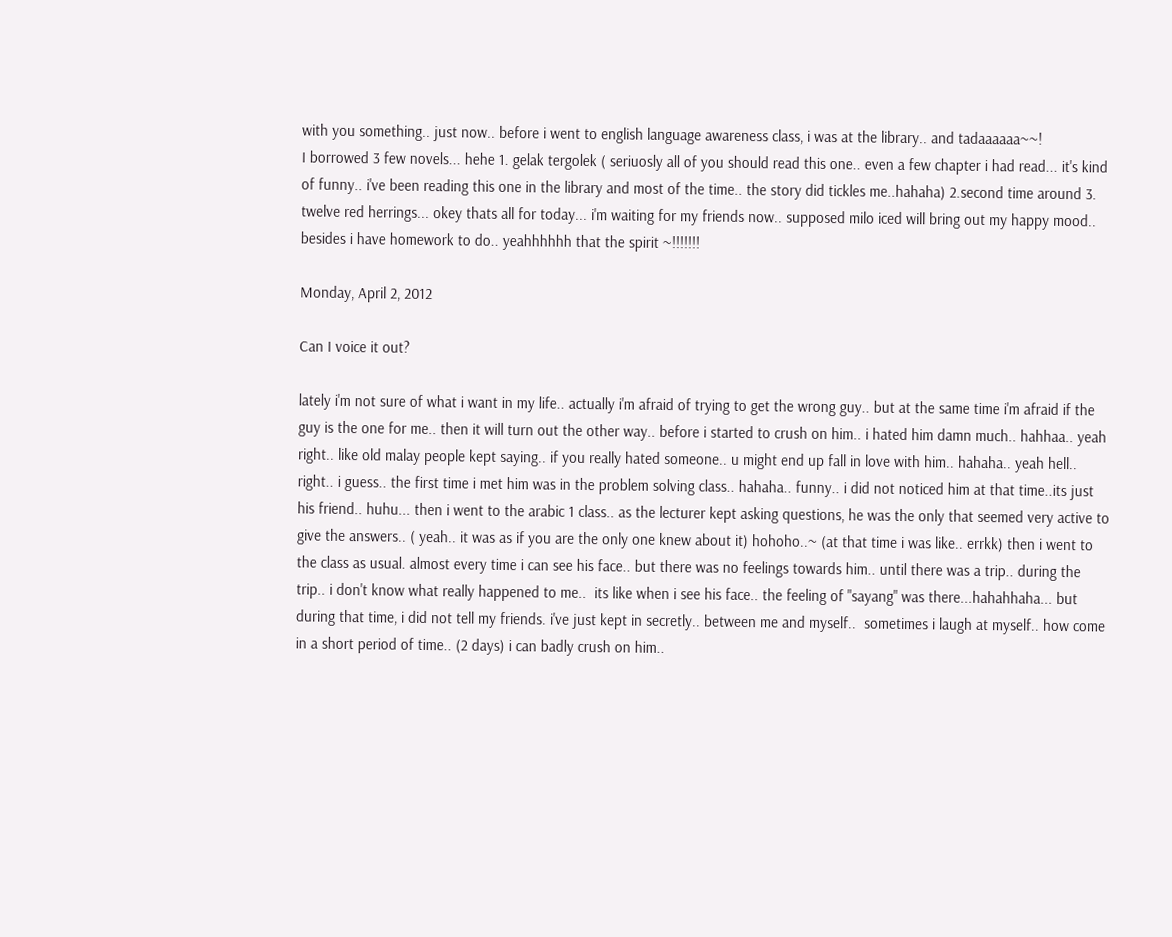with you something.. just now.. before i went to english language awareness class, i was at the library.. and tadaaaaaa~~!
I borrowed 3 few novels... hehe 1. gelak tergolek ( seriuosly all of you should read this one.. even a few chapter i had read... it's kind of funny.. i've been reading this one in the library and most of the time.. the story did tickles me..hahaha) 2.second time around 3. twelve red herrings... okey thats all for today... i'm waiting for my friends now.. supposed milo iced will bring out my happy mood.. besides i have homework to do.. yeahhhhhh that the spirit ~!!!!!!!

Monday, April 2, 2012

Can I voice it out?

lately i'm not sure of what i want in my life.. actually i'm afraid of trying to get the wrong guy.. but at the same time i'm afraid if the guy is the one for me.. then it will turn out the other way.. before i started to crush on him.. i hated him damn much.. hahhaa.. yeah right.. like old malay people kept saying.. if you really hated someone.. u might end up fall in love with him.. hahaha.. yeah hell.. right.. i guess.. the first time i met him was in the problem solving class.. hahaha.. funny.. i did not noticed him at that time..its just his friend.. huhu... then i went to the arabic 1 class.. as the lecturer kept asking questions, he was the only that seemed very active to give the answers.. ( yeah.. it was as if you are the only one knew about it) hohoho..~ (at that time i was like.. errkk) then i went to the class as usual. almost every time i can see his face.. but there was no feelings towards him.. until there was a trip.. during the trip.. i don't know what really happened to me..  its like when i see his face.. the feeling of "sayang" was there...hahahhaha... but during that time, i did not tell my friends. i've just kept in secretly.. between me and myself..  sometimes i laugh at myself.. how come in a short period of time.. (2 days) i can badly crush on him..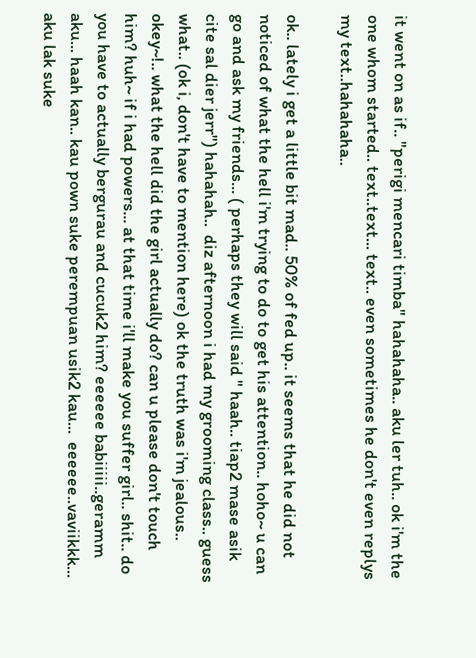it went on as if.. "perigi mencari timba" hahahaha.. aku ler tuh.. ok i'm the one whom started.. text..text... text.. even sometimes he don't even replys my text..hahahaha..

ok.. lately i get a little bit mad.. 50% of fed up.. it seems that he did not noticed of what the hell i'm trying to do to get his attention.. hoho~ u can go and ask my friends... ( perhaps they will said " haah.. tiap2 mase asik cite sal dier jerr") hahahah..  diz afternoon i had my grooming class.. guess what.. (ok i, don't have to mention here) ok the truth was i'm jealous.. okey~!.. what the hell did the girl actually do? can u please don't touch him? huh~ if i had powers... at that time i'll make you suffer girl.. shit.. do you have to actually bergurau and cucuk2 him? eeeeee babiiiii..geramm aku... haah kan.. kau pown suke perempuan usik2 kau...  eeeeee..vaviikkk... aku lak suke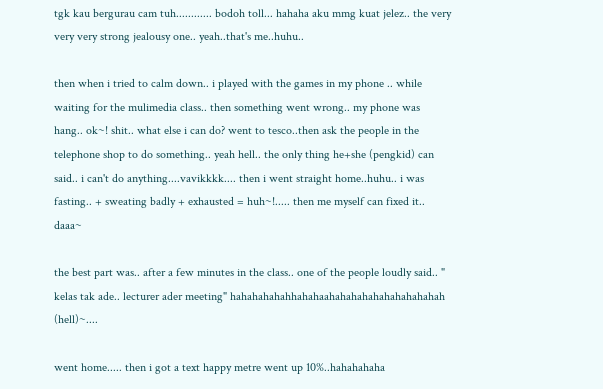tgk kau bergurau cam tuh............ bodoh toll... hahaha aku mmg kuat jelez.. the very very very strong jealousy one.. yeah..that's me..huhu..

then when i tried to calm down.. i played with the games in my phone .. while waiting for the mulimedia class.. then something went wrong.. my phone was hang.. ok~! shit.. what else i can do? went to tesco..then ask the people in the telephone shop to do something.. yeah hell.. the only thing he+she (pengkid) can said.. i can't do anything....vavikkkk.... then i went straight home..huhu.. i was fasting.. + sweating badly + exhausted = huh~!..... then me myself can fixed it.. daaa~

the best part was.. after a few minutes in the class.. one of the people loudly said.. " kelas tak ade.. lecturer ader meeting" hahahahahahhahahaahahahahahahahahahahah (hell)~....

went home..... then i got a text happy metre went up 10%..hahahahaha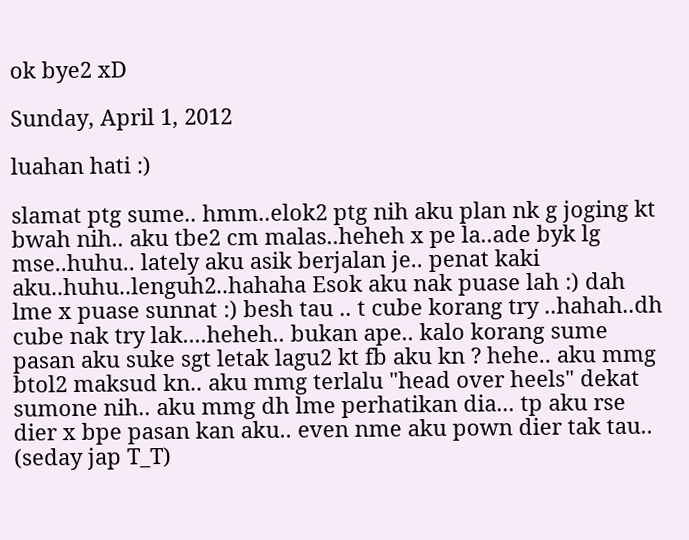ok bye2 xD

Sunday, April 1, 2012

luahan hati :)

slamat ptg sume.. hmm..elok2 ptg nih aku plan nk g joging kt bwah nih.. aku tbe2 cm malas..heheh x pe la..ade byk lg mse..huhu.. lately aku asik berjalan je.. penat kaki aku..huhu..lenguh2..hahaha Esok aku nak puase lah :) dah lme x puase sunnat :) besh tau .. t cube korang try ..hahah..dh cube nak try lak....heheh.. bukan ape.. kalo korang sume pasan aku suke sgt letak lagu2 kt fb aku kn ? hehe.. aku mmg btol2 maksud kn.. aku mmg terlalu "head over heels" dekat sumone nih.. aku mmg dh lme perhatikan dia... tp aku rse dier x bpe pasan kan aku.. even nme aku pown dier tak tau.. (seday jap T_T)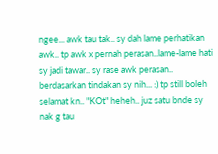ngee... awk tau tak.. sy dah lame perhatikan awk.. tp awk x pernah perasan..lame-lame hati sy jadi tawar.. sy rase awk perasan.. berdasarkan tindakan sy nih... :) tp still boleh selamat kn.. "KOt" heheh.. juz satu bnde sy nak g tau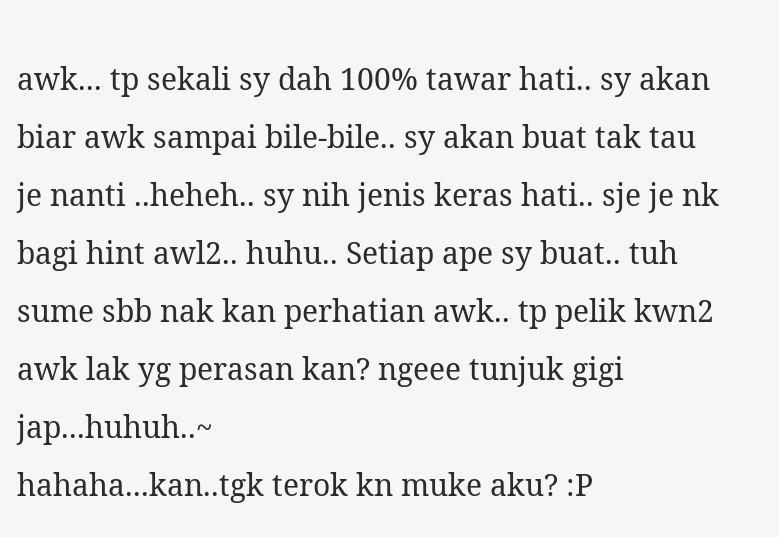awk... tp sekali sy dah 100% tawar hati.. sy akan biar awk sampai bile-bile.. sy akan buat tak tau je nanti ..heheh.. sy nih jenis keras hati.. sje je nk bagi hint awl2.. huhu.. Setiap ape sy buat.. tuh sume sbb nak kan perhatian awk.. tp pelik kwn2 awk lak yg perasan kan? ngeee tunjuk gigi jap...huhuh..~
hahaha...kan..tgk terok kn muke aku? :P